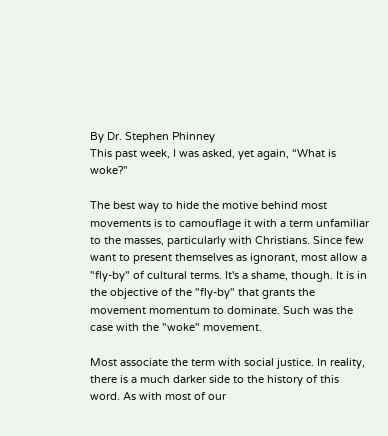By Dr. Stephen Phinney
This past week, I was asked, yet again, “What is woke?"

The best way to hide the motive behind most movements is to camouflage it with a term unfamiliar to the masses, particularly with Christians. Since few want to present themselves as ignorant, most allow a "fly-by" of cultural terms. It's a shame, though. It is in the objective of the "fly-by" that grants the movement momentum to dominate. Such was the case with the "woke" movement.

Most associate the term with social justice. In reality, there is a much darker side to the history of this word. As with most of our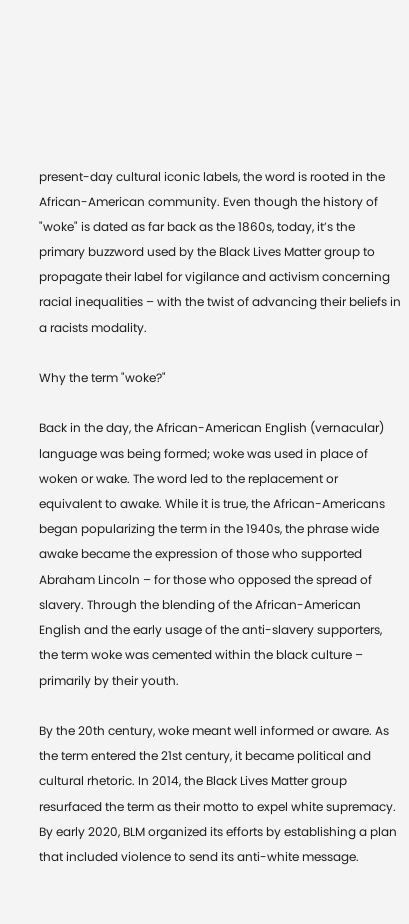present-day cultural iconic labels, the word is rooted in the African-American community. Even though the history of "woke" is dated as far back as the 1860s, today, it’s the primary buzzword used by the Black Lives Matter group to propagate their label for vigilance and activism concerning racial inequalities – with the twist of advancing their beliefs in a racists modality.

Why the term "woke?"

Back in the day, the African-American English (vernacular) language was being formed; woke was used in place of woken or wake. The word led to the replacement or equivalent to awake. While it is true, the African-Americans began popularizing the term in the 1940s, the phrase wide awake became the expression of those who supported Abraham Lincoln – for those who opposed the spread of slavery. Through the blending of the African-American English and the early usage of the anti-slavery supporters, the term woke was cemented within the black culture – primarily by their youth.

By the 20th century, woke meant well informed or aware. As the term entered the 21st century, it became political and cultural rhetoric. In 2014, the Black Lives Matter group resurfaced the term as their motto to expel white supremacy. By early 2020, BLM organized its efforts by establishing a plan that included violence to send its anti-white message.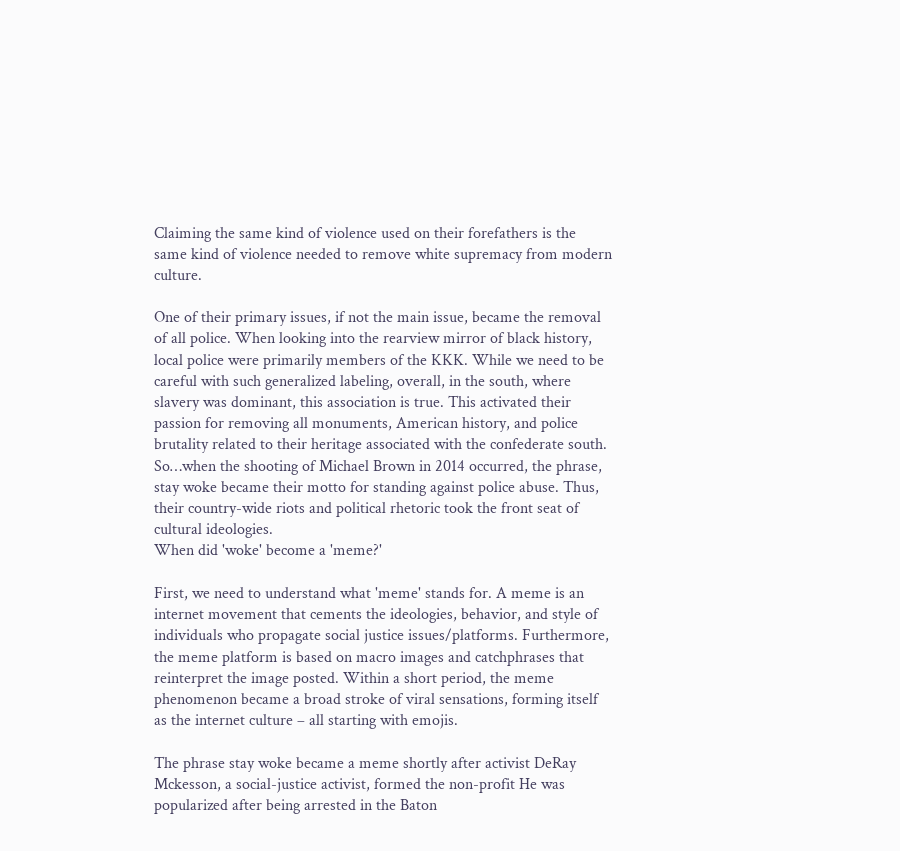Claiming the same kind of violence used on their forefathers is the same kind of violence needed to remove white supremacy from modern culture.

One of their primary issues, if not the main issue, became the removal of all police. When looking into the rearview mirror of black history, local police were primarily members of the KKK. While we need to be careful with such generalized labeling, overall, in the south, where slavery was dominant, this association is true. This activated their passion for removing all monuments, American history, and police brutality related to their heritage associated with the confederate south. So…when the shooting of Michael Brown in 2014 occurred, the phrase, stay woke became their motto for standing against police abuse. Thus, their country-wide riots and political rhetoric took the front seat of cultural ideologies.
When did 'woke' become a 'meme?'

First, we need to understand what 'meme' stands for. A meme is an internet movement that cements the ideologies, behavior, and style of individuals who propagate social justice issues/platforms. Furthermore, the meme platform is based on macro images and catchphrases that reinterpret the image posted. Within a short period, the meme phenomenon became a broad stroke of viral sensations, forming itself as the internet culture – all starting with emojis.

The phrase stay woke became a meme shortly after activist DeRay Mckesson, a social-justice activist, formed the non-profit He was popularized after being arrested in the Baton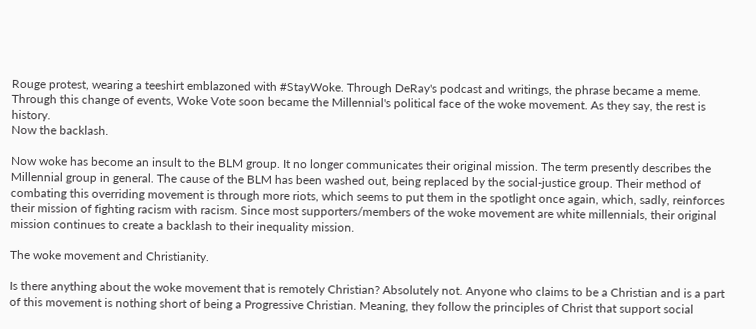Rouge protest, wearing a teeshirt emblazoned with #StayWoke. Through DeRay's podcast and writings, the phrase became a meme. Through this change of events, Woke Vote soon became the Millennial's political face of the woke movement. As they say, the rest is history.
Now the backlash.

Now woke has become an insult to the BLM group. It no longer communicates their original mission. The term presently describes the Millennial group in general. The cause of the BLM has been washed out, being replaced by the social-justice group. Their method of combating this overriding movement is through more riots, which seems to put them in the spotlight once again, which, sadly, reinforces their mission of fighting racism with racism. Since most supporters/members of the woke movement are white millennials, their original mission continues to create a backlash to their inequality mission.

The woke movement and Christianity.

Is there anything about the woke movement that is remotely Christian? Absolutely not. Anyone who claims to be a Christian and is a part of this movement is nothing short of being a Progressive Christian. Meaning, they follow the principles of Christ that support social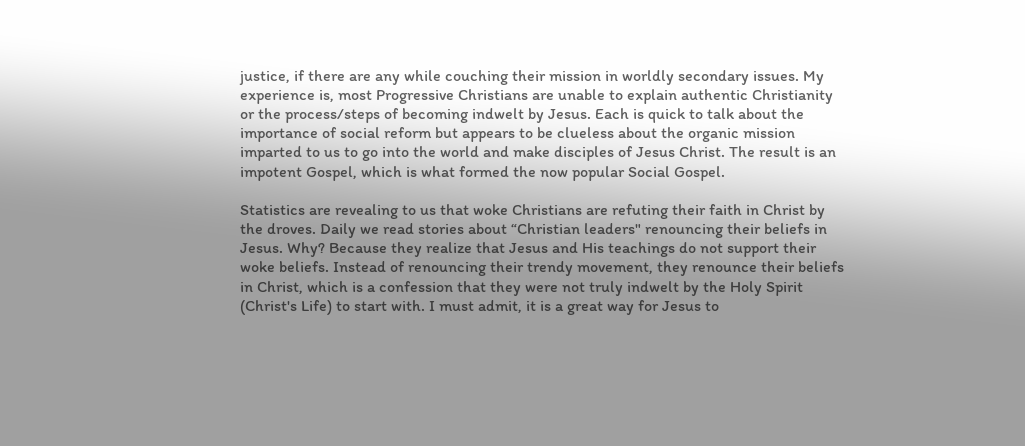justice, if there are any while couching their mission in worldly secondary issues. My experience is, most Progressive Christians are unable to explain authentic Christianity or the process/steps of becoming indwelt by Jesus. Each is quick to talk about the importance of social reform but appears to be clueless about the organic mission imparted to us to go into the world and make disciples of Jesus Christ. The result is an impotent Gospel, which is what formed the now popular Social Gospel.

Statistics are revealing to us that woke Christians are refuting their faith in Christ by the droves. Daily we read stories about “Christian leaders" renouncing their beliefs in Jesus. Why? Because they realize that Jesus and His teachings do not support their woke beliefs. Instead of renouncing their trendy movement, they renounce their beliefs in Christ, which is a confession that they were not truly indwelt by the Holy Spirit (Christ's Life) to start with. I must admit, it is a great way for Jesus to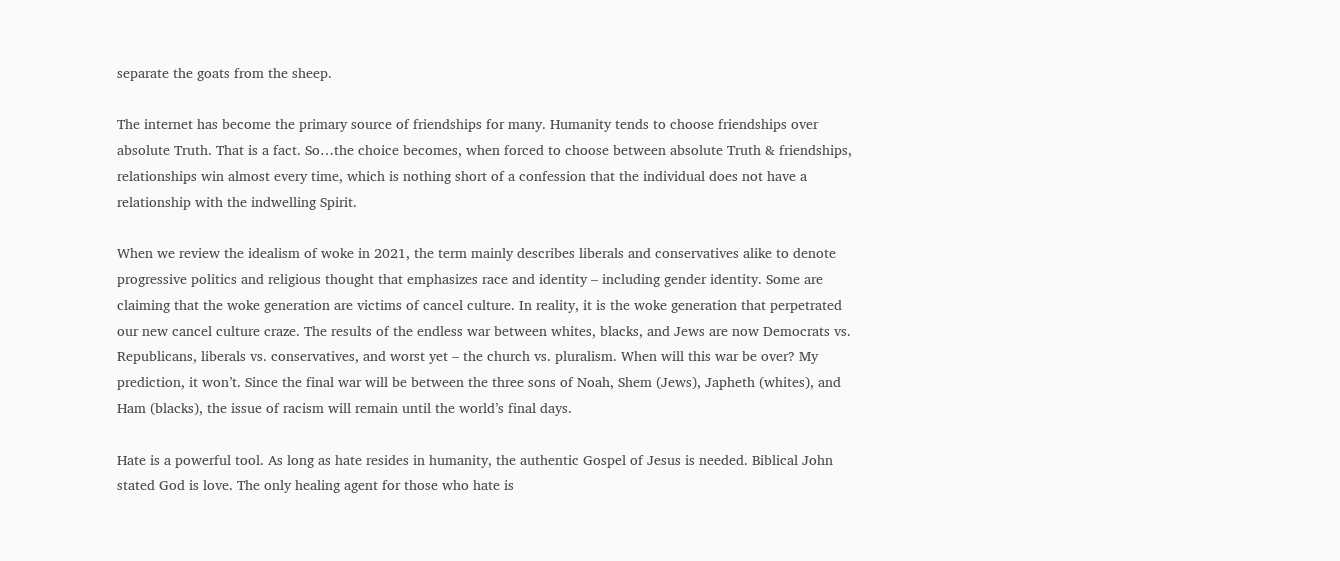separate the goats from the sheep.

The internet has become the primary source of friendships for many. Humanity tends to choose friendships over absolute Truth. That is a fact. So…the choice becomes, when forced to choose between absolute Truth & friendships, relationships win almost every time, which is nothing short of a confession that the individual does not have a relationship with the indwelling Spirit.

When we review the idealism of woke in 2021, the term mainly describes liberals and conservatives alike to denote progressive politics and religious thought that emphasizes race and identity – including gender identity. Some are claiming that the woke generation are victims of cancel culture. In reality, it is the woke generation that perpetrated our new cancel culture craze. The results of the endless war between whites, blacks, and Jews are now Democrats vs. Republicans, liberals vs. conservatives, and worst yet – the church vs. pluralism. When will this war be over? My prediction, it won’t. Since the final war will be between the three sons of Noah, Shem (Jews), Japheth (whites), and Ham (blacks), the issue of racism will remain until the world’s final days.

Hate is a powerful tool. As long as hate resides in humanity, the authentic Gospel of Jesus is needed. Biblical John stated God is love. The only healing agent for those who hate is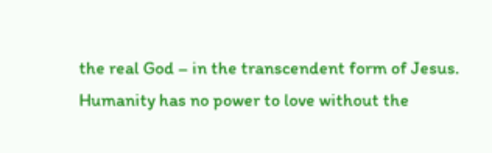the real God – in the transcendent form of Jesus. Humanity has no power to love without the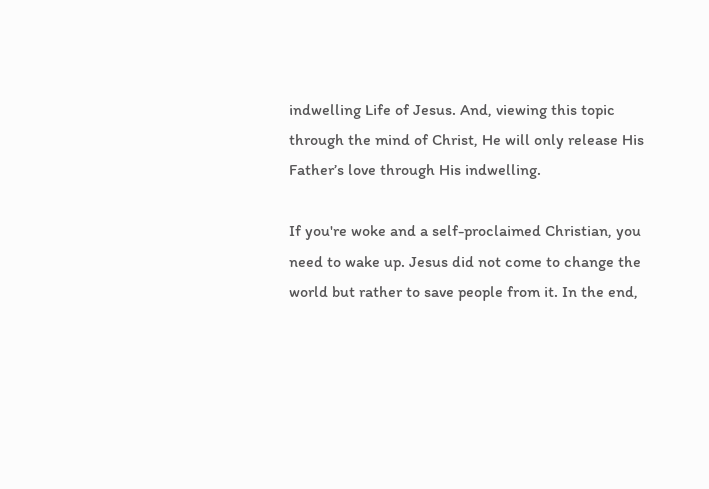indwelling Life of Jesus. And, viewing this topic through the mind of Christ, He will only release His Father’s love through His indwelling.

If you're woke and a self-proclaimed Christian, you need to wake up. Jesus did not come to change the world but rather to save people from it. In the end,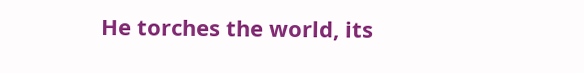He torches the world, its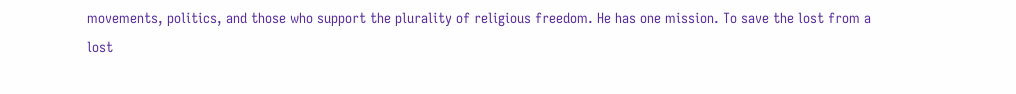movements, politics, and those who support the plurality of religious freedom. He has one mission. To save the lost from a lost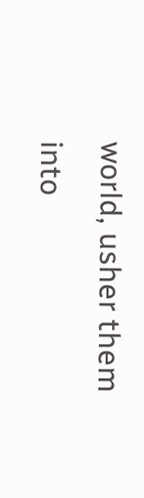world, usher them into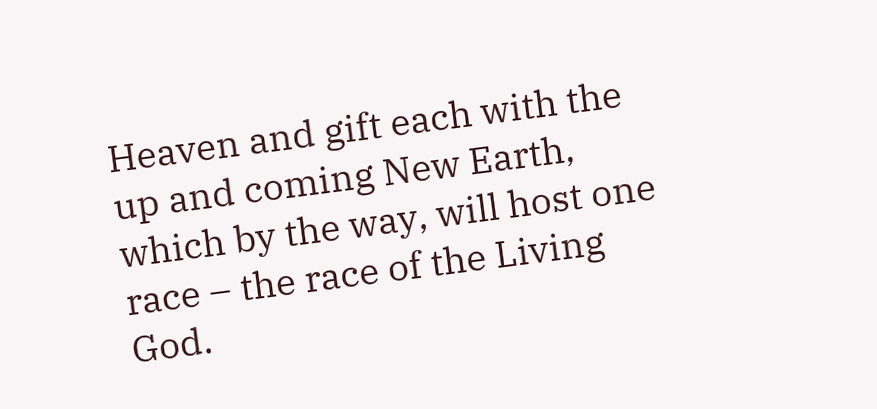Heaven and gift each with the up and coming New Earth, which by the way, will host one race – the race of the Living God.